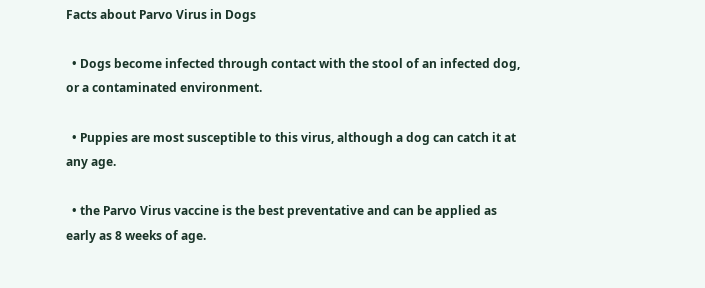Facts about Parvo Virus in Dogs

  • Dogs become infected through contact with the stool of an infected dog, or a contaminated environment.

  • Puppies are most susceptible to this virus, although a dog can catch it at any age.

  • the Parvo Virus vaccine is the best preventative and can be applied as early as 8 weeks of age.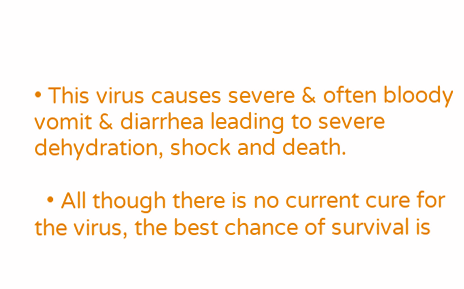• This virus causes severe & often bloody vomit & diarrhea leading to severe dehydration, shock and death.

  • All though there is no current cure for the virus, the best chance of survival is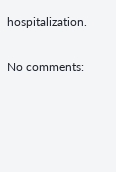hospitalization.

No comments: